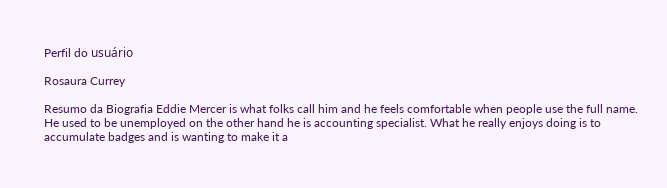Perfil do usuário

Rosaura Currey

Resumo da Biografia Eddie Mercer is what folks call him and he feels comfortable when people use the full name. He used to be unemployed on the other hand he is accounting specialist. What he really enjoys doing is to accumulate badges and is wanting to make it a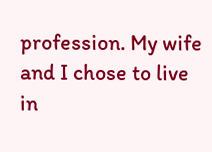profession. My wife and I chose to live in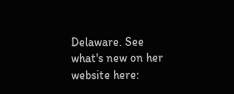Delaware. See what's new on her website here: